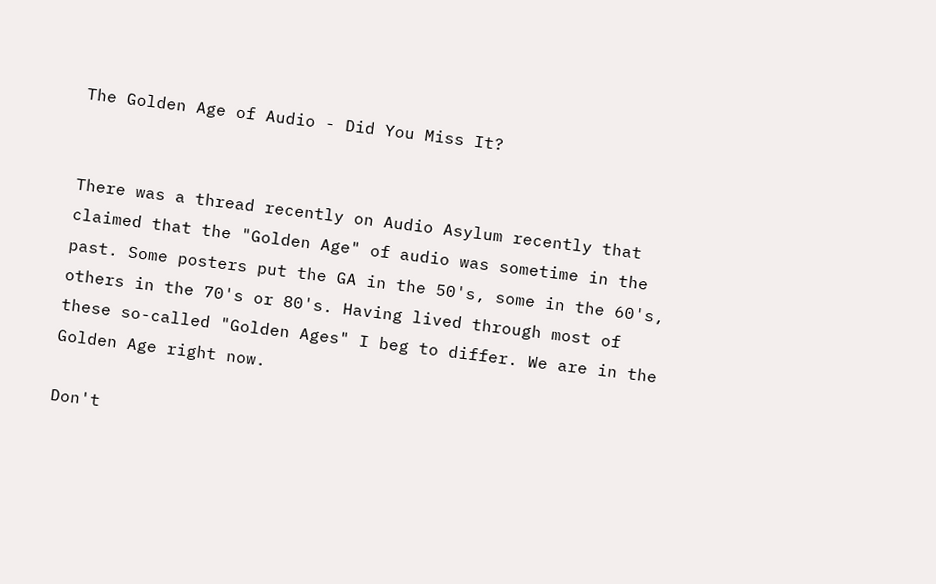The Golden Age of Audio - Did You Miss It?


There was a thread recently on Audio Asylum recently that claimed that the "Golden Age" of audio was sometime in the past. Some posters put the GA in the 50's, some in the 60's, others in the 70's or 80's. Having lived through most of these so-called "Golden Ages" I beg to differ. We are in the Golden Age right now.

Don't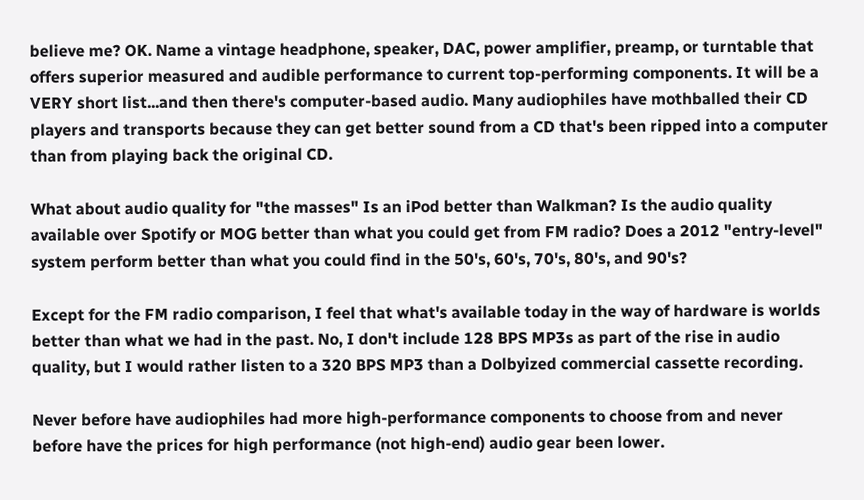believe me? OK. Name a vintage headphone, speaker, DAC, power amplifier, preamp, or turntable that offers superior measured and audible performance to current top-performing components. It will be a VERY short list...and then there's computer-based audio. Many audiophiles have mothballed their CD players and transports because they can get better sound from a CD that's been ripped into a computer than from playing back the original CD.

What about audio quality for "the masses" Is an iPod better than Walkman? Is the audio quality available over Spotify or MOG better than what you could get from FM radio? Does a 2012 "entry-level" system perform better than what you could find in the 50's, 60's, 70's, 80's, and 90's?

Except for the FM radio comparison, I feel that what's available today in the way of hardware is worlds better than what we had in the past. No, I don't include 128 BPS MP3s as part of the rise in audio quality, but I would rather listen to a 320 BPS MP3 than a Dolbyized commercial cassette recording.

Never before have audiophiles had more high-performance components to choose from and never before have the prices for high performance (not high-end) audio gear been lower.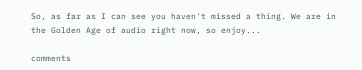So, as far as I can see you haven't missed a thing. We are in the Golden Age of audio right now, so enjoy...

comments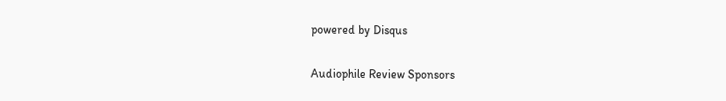powered by Disqus

Audiophile Review Sponsors